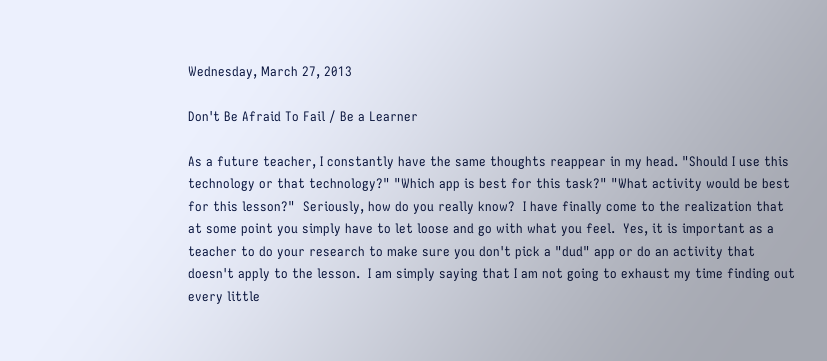Wednesday, March 27, 2013

Don't Be Afraid To Fail / Be a Learner

As a future teacher, I constantly have the same thoughts reappear in my head. "Should I use this technology or that technology?" "Which app is best for this task?" "What activity would be best for this lesson?"  Seriously, how do you really know?  I have finally come to the realization that at some point you simply have to let loose and go with what you feel.  Yes, it is important as a teacher to do your research to make sure you don't pick a "dud" app or do an activity that doesn't apply to the lesson.  I am simply saying that I am not going to exhaust my time finding out every little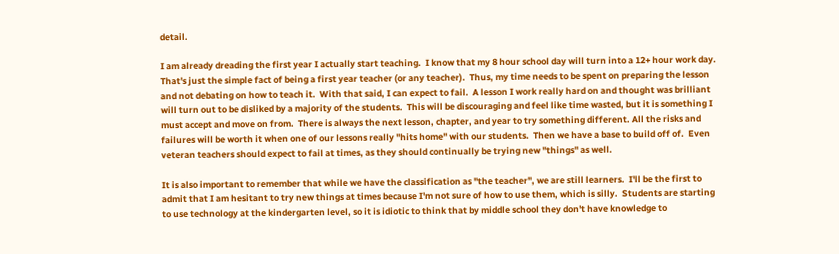detail.

I am already dreading the first year I actually start teaching.  I know that my 8 hour school day will turn into a 12+ hour work day.  That's just the simple fact of being a first year teacher (or any teacher).  Thus, my time needs to be spent on preparing the lesson and not debating on how to teach it.  With that said, I can expect to fail.  A lesson I work really hard on and thought was brilliant will turn out to be disliked by a majority of the students.  This will be discouraging and feel like time wasted, but it is something I must accept and move on from.  There is always the next lesson, chapter, and year to try something different. All the risks and failures will be worth it when one of our lessons really "hits home" with our students.  Then we have a base to build off of.  Even veteran teachers should expect to fail at times, as they should continually be trying new "things" as well.

It is also important to remember that while we have the classification as "the teacher", we are still learners.  I'll be the first to admit that I am hesitant to try new things at times because I'm not sure of how to use them, which is silly.  Students are starting to use technology at the kindergarten level, so it is idiotic to think that by middle school they don't have knowledge to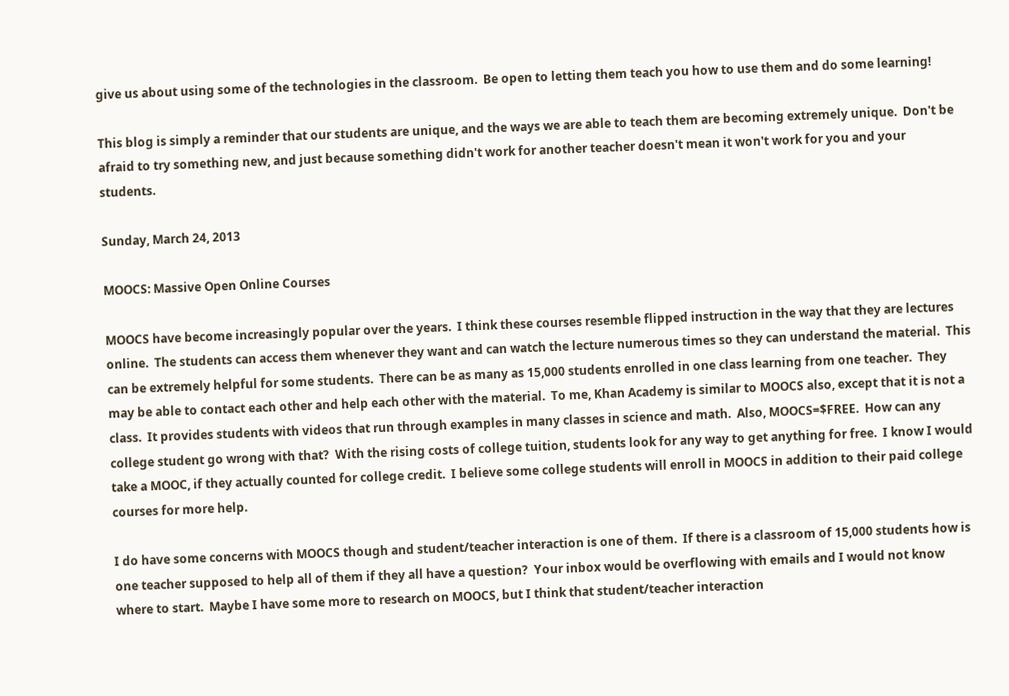give us about using some of the technologies in the classroom.  Be open to letting them teach you how to use them and do some learning!

This blog is simply a reminder that our students are unique, and the ways we are able to teach them are becoming extremely unique.  Don't be afraid to try something new, and just because something didn't work for another teacher doesn't mean it won't work for you and your students.

Sunday, March 24, 2013

MOOCS: Massive Open Online Courses

MOOCS have become increasingly popular over the years.  I think these courses resemble flipped instruction in the way that they are lectures online.  The students can access them whenever they want and can watch the lecture numerous times so they can understand the material.  This can be extremely helpful for some students.  There can be as many as 15,000 students enrolled in one class learning from one teacher.  They may be able to contact each other and help each other with the material.  To me, Khan Academy is similar to MOOCS also, except that it is not a class.  It provides students with videos that run through examples in many classes in science and math.  Also, MOOCS=$FREE.  How can any college student go wrong with that?  With the rising costs of college tuition, students look for any way to get anything for free.  I know I would take a MOOC, if they actually counted for college credit.  I believe some college students will enroll in MOOCS in addition to their paid college courses for more help.

I do have some concerns with MOOCS though and student/teacher interaction is one of them.  If there is a classroom of 15,000 students how is one teacher supposed to help all of them if they all have a question?  Your inbox would be overflowing with emails and I would not know where to start.  Maybe I have some more to research on MOOCS, but I think that student/teacher interaction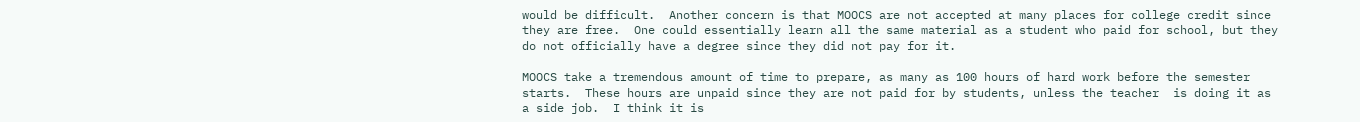would be difficult.  Another concern is that MOOCS are not accepted at many places for college credit since they are free.  One could essentially learn all the same material as a student who paid for school, but they do not officially have a degree since they did not pay for it.

MOOCS take a tremendous amount of time to prepare, as many as 100 hours of hard work before the semester starts.  These hours are unpaid since they are not paid for by students, unless the teacher  is doing it as a side job.  I think it is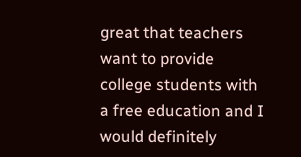great that teachers want to provide college students with a free education and I would definitely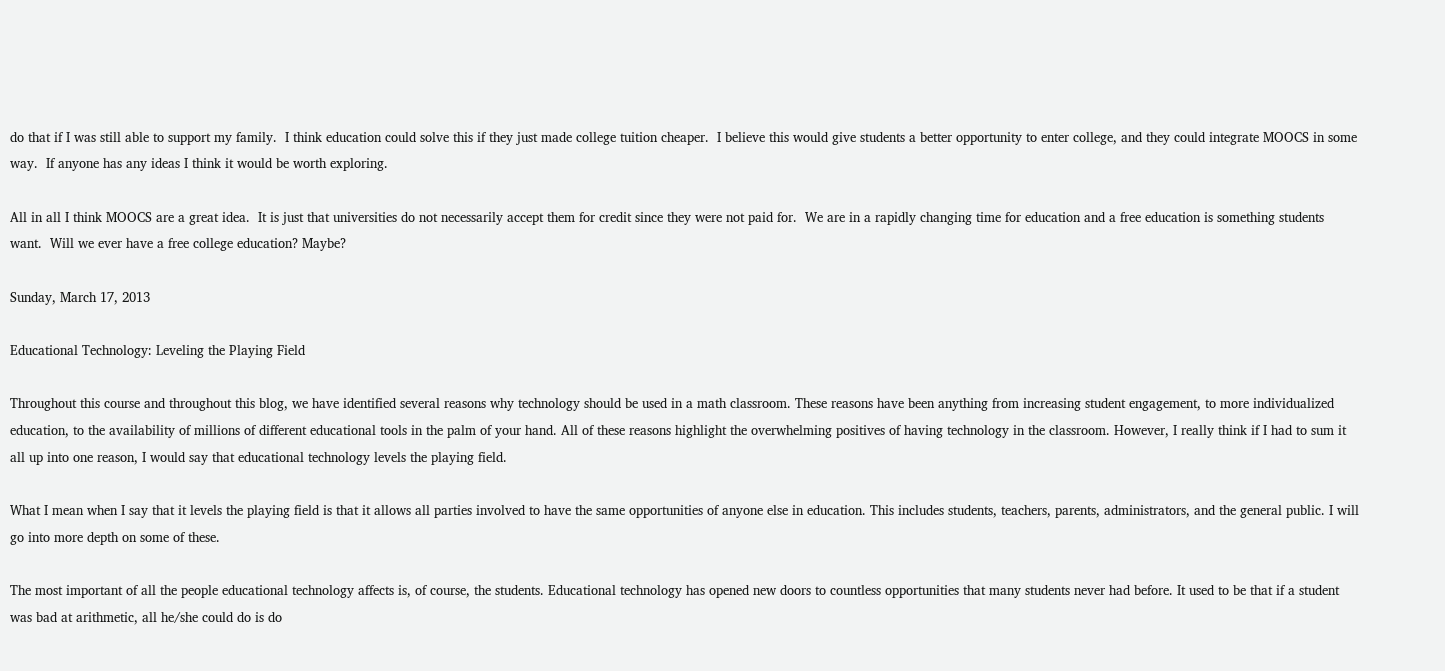do that if I was still able to support my family.  I think education could solve this if they just made college tuition cheaper.  I believe this would give students a better opportunity to enter college, and they could integrate MOOCS in some way.  If anyone has any ideas I think it would be worth exploring.

All in all I think MOOCS are a great idea.  It is just that universities do not necessarily accept them for credit since they were not paid for.  We are in a rapidly changing time for education and a free education is something students want.  Will we ever have a free college education? Maybe?

Sunday, March 17, 2013

Educational Technology: Leveling the Playing Field

Throughout this course and throughout this blog, we have identified several reasons why technology should be used in a math classroom. These reasons have been anything from increasing student engagement, to more individualized education, to the availability of millions of different educational tools in the palm of your hand. All of these reasons highlight the overwhelming positives of having technology in the classroom. However, I really think if I had to sum it all up into one reason, I would say that educational technology levels the playing field.

What I mean when I say that it levels the playing field is that it allows all parties involved to have the same opportunities of anyone else in education. This includes students, teachers, parents, administrators, and the general public. I will go into more depth on some of these.

The most important of all the people educational technology affects is, of course, the students. Educational technology has opened new doors to countless opportunities that many students never had before. It used to be that if a student was bad at arithmetic, all he/she could do is do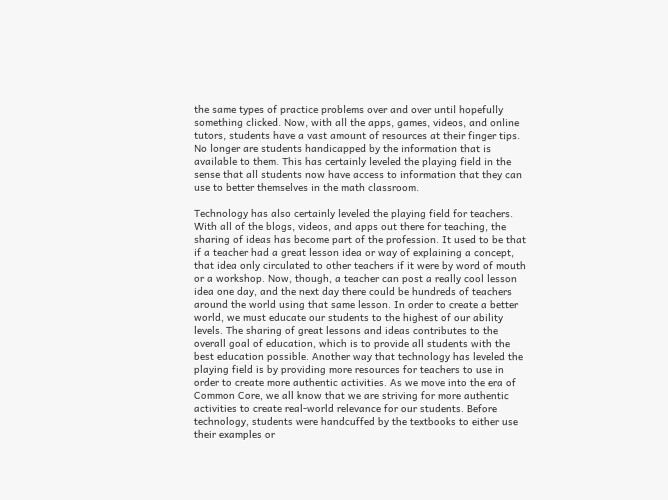the same types of practice problems over and over until hopefully something clicked. Now, with all the apps, games, videos, and online tutors, students have a vast amount of resources at their finger tips. No longer are students handicapped by the information that is available to them. This has certainly leveled the playing field in the sense that all students now have access to information that they can use to better themselves in the math classroom.

Technology has also certainly leveled the playing field for teachers. With all of the blogs, videos, and apps out there for teaching, the sharing of ideas has become part of the profession. It used to be that if a teacher had a great lesson idea or way of explaining a concept, that idea only circulated to other teachers if it were by word of mouth or a workshop. Now, though, a teacher can post a really cool lesson idea one day, and the next day there could be hundreds of teachers around the world using that same lesson. In order to create a better world, we must educate our students to the highest of our ability levels. The sharing of great lessons and ideas contributes to the overall goal of education, which is to provide all students with the best education possible. Another way that technology has leveled the playing field is by providing more resources for teachers to use in order to create more authentic activities. As we move into the era of Common Core, we all know that we are striving for more authentic activities to create real-world relevance for our students. Before technology, students were handcuffed by the textbooks to either use their examples or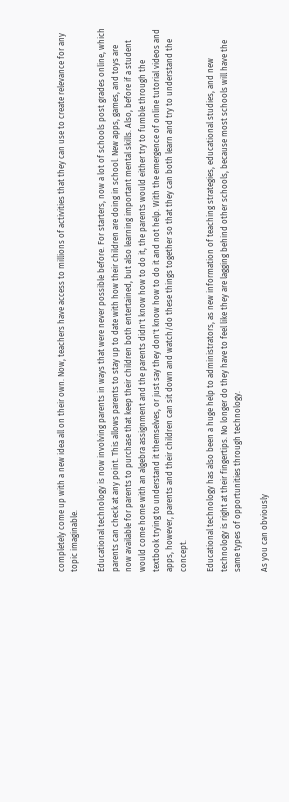completely come up with a new idea all on their own. Now, teachers have access to millions of activities that they can use to create relevance for any topic imaginable.

Educational technology is now involving parents in ways that were never possible before. For starters, now a lot of schools post grades online, which parents can check at any point. This allows parents to stay up to date with how their children are doing in school. New apps, games, and toys are now available for parents to purchase that keep their children both entertained, but also learning important mental skills. Also, before if a student would come home with an algebra assignment and the parents didn't know how to do it, the parents would either try to fumble through the textbook trying to understand it themselves, or just say they don't know how to do it and not help. With the emergence of online tutorial videos and apps, however, parents and their children can sit down and watch/do these things together so that they can both learn and try to understand the concept.

Educational technology has also been a huge help to administrators, as new information of teaching strategies, educational studies, and new technology is right at their fingertips. No longer do they have to feel like they are lagging behind other schools, because most schools will have the same types of opportunities through technology.

As you can obviously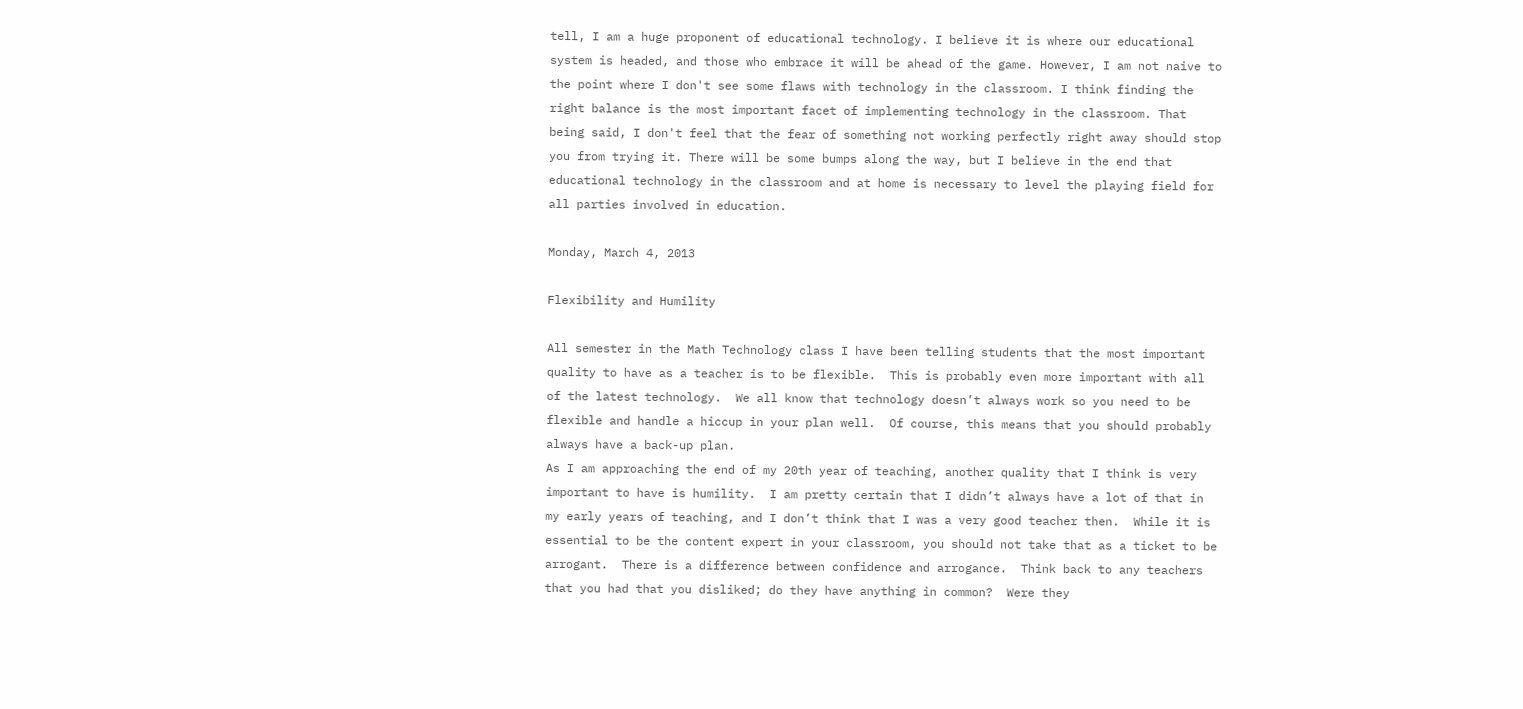tell, I am a huge proponent of educational technology. I believe it is where our educational system is headed, and those who embrace it will be ahead of the game. However, I am not naive to the point where I don't see some flaws with technology in the classroom. I think finding the right balance is the most important facet of implementing technology in the classroom. That being said, I don't feel that the fear of something not working perfectly right away should stop you from trying it. There will be some bumps along the way, but I believe in the end that educational technology in the classroom and at home is necessary to level the playing field for all parties involved in education.

Monday, March 4, 2013

Flexibility and Humility

All semester in the Math Technology class I have been telling students that the most important quality to have as a teacher is to be flexible.  This is probably even more important with all of the latest technology.  We all know that technology doesn’t always work so you need to be flexible and handle a hiccup in your plan well.  Of course, this means that you should probably always have a back-up plan.
As I am approaching the end of my 20th year of teaching, another quality that I think is very important to have is humility.  I am pretty certain that I didn’t always have a lot of that in my early years of teaching, and I don’t think that I was a very good teacher then.  While it is essential to be the content expert in your classroom, you should not take that as a ticket to be arrogant.  There is a difference between confidence and arrogance.  Think back to any teachers that you had that you disliked; do they have anything in common?  Were they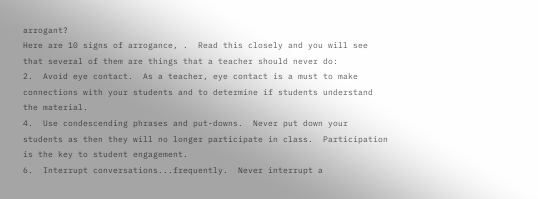arrogant?
Here are 10 signs of arrogance, .  Read this closely and you will see that several of them are things that a teacher should never do:
2.  Avoid eye contact.  As a teacher, eye contact is a must to make connections with your students and to determine if students understand the material.
4.  Use condescending phrases and put-downs.  Never put down your students as then they will no longer participate in class.  Participation is the key to student engagement.
6.  Interrupt conversations...frequently.  Never interrupt a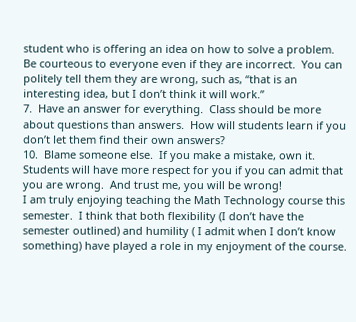student who is offering an idea on how to solve a problem.  Be courteous to everyone even if they are incorrect.  You can politely tell them they are wrong, such as, “that is an interesting idea, but I don’t think it will work.”
7.  Have an answer for everything.  Class should be more about questions than answers.  How will students learn if you don’t let them find their own answers?
10.  Blame someone else.  If you make a mistake, own it.  Students will have more respect for you if you can admit that you are wrong.  And trust me, you will be wrong!
I am truly enjoying teaching the Math Technology course this semester.  I think that both flexibility (I don’t have the semester outlined) and humility ( I admit when I don’t know something) have played a role in my enjoyment of the course.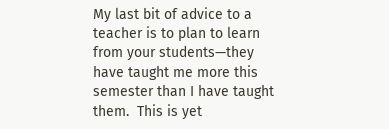My last bit of advice to a teacher is to plan to learn from your students—they have taught me more this semester than I have taught them.  This is yet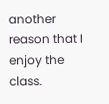another reason that I enjoy the class.